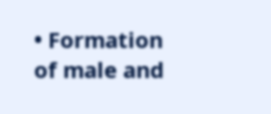• Formation of male and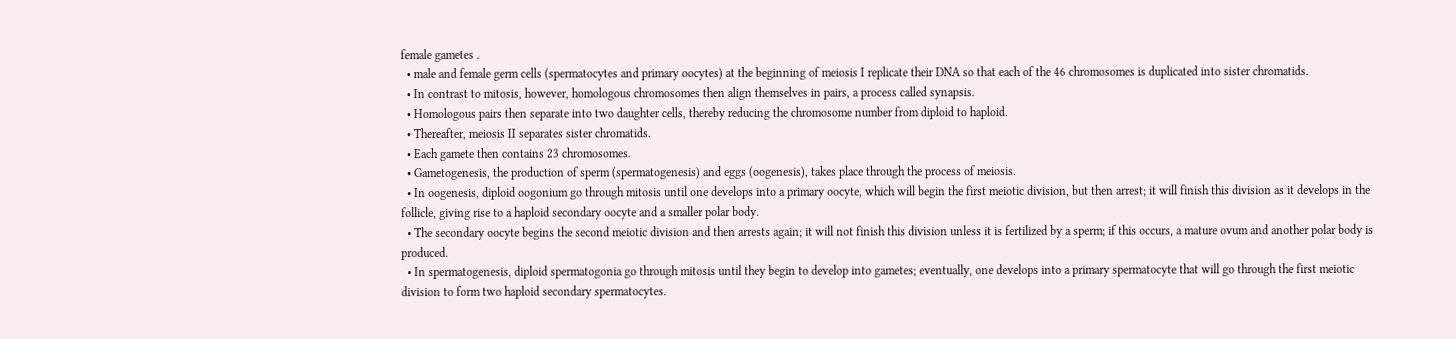female gametes .
  • male and female germ cells (spermatocytes and primary oocytes) at the beginning of meiosis I replicate their DNA so that each of the 46 chromosomes is duplicated into sister chromatids.
  • In contrast to mitosis, however, homologous chromosomes then align themselves in pairs, a process called synapsis.
  • Homologous pairs then separate into two daughter cells, thereby reducing the chromosome number from diploid to haploid.
  • Thereafter, meiosis II separates sister chromatids.
  • Each gamete then contains 23 chromosomes.
  • Gametogenesis, the production of sperm (spermatogenesis) and eggs (oogenesis), takes place through the process of meiosis.
  • In oogenesis, diploid oogonium go through mitosis until one develops into a primary oocyte, which will begin the first meiotic division, but then arrest; it will finish this division as it develops in the follicle, giving rise to a haploid secondary oocyte and a smaller polar body.
  • The secondary oocyte begins the second meiotic division and then arrests again; it will not finish this division unless it is fertilized by a sperm; if this occurs, a mature ovum and another polar body is produced.
  • In spermatogenesis, diploid spermatogonia go through mitosis until they begin to develop into gametes; eventually, one develops into a primary spermatocyte that will go through the first meiotic division to form two haploid secondary spermatocytes.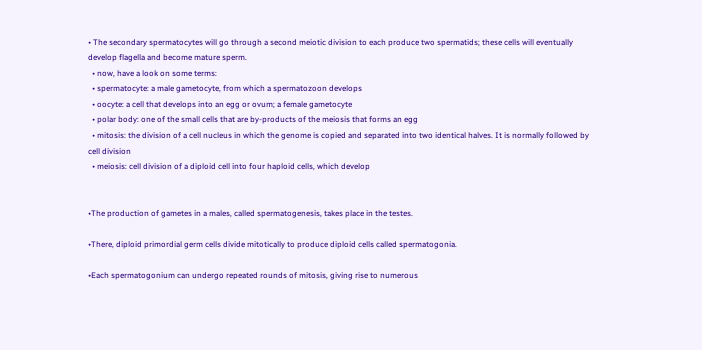• The secondary spermatocytes will go through a second meiotic division to each produce two spermatids; these cells will eventually develop flagella and become mature sperm.
  • now, have a look on some terms:
  • spermatocyte: a male gametocyte, from which a spermatozoon develops
  • oocyte: a cell that develops into an egg or ovum; a female gametocyte
  • polar body: one of the small cells that are by-products of the meiosis that forms an egg
  • mitosis: the division of a cell nucleus in which the genome is copied and separated into two identical halves. It is normally followed by cell division
  • meiosis: cell division of a diploid cell into four haploid cells, which develop


•The production of gametes in a males, called spermatogenesis, takes place in the testes.

•There, diploid primordial germ cells divide mitotically to produce diploid cells called spermatogonia.

•Each spermatogonium can undergo repeated rounds of mitosis, giving rise to numerous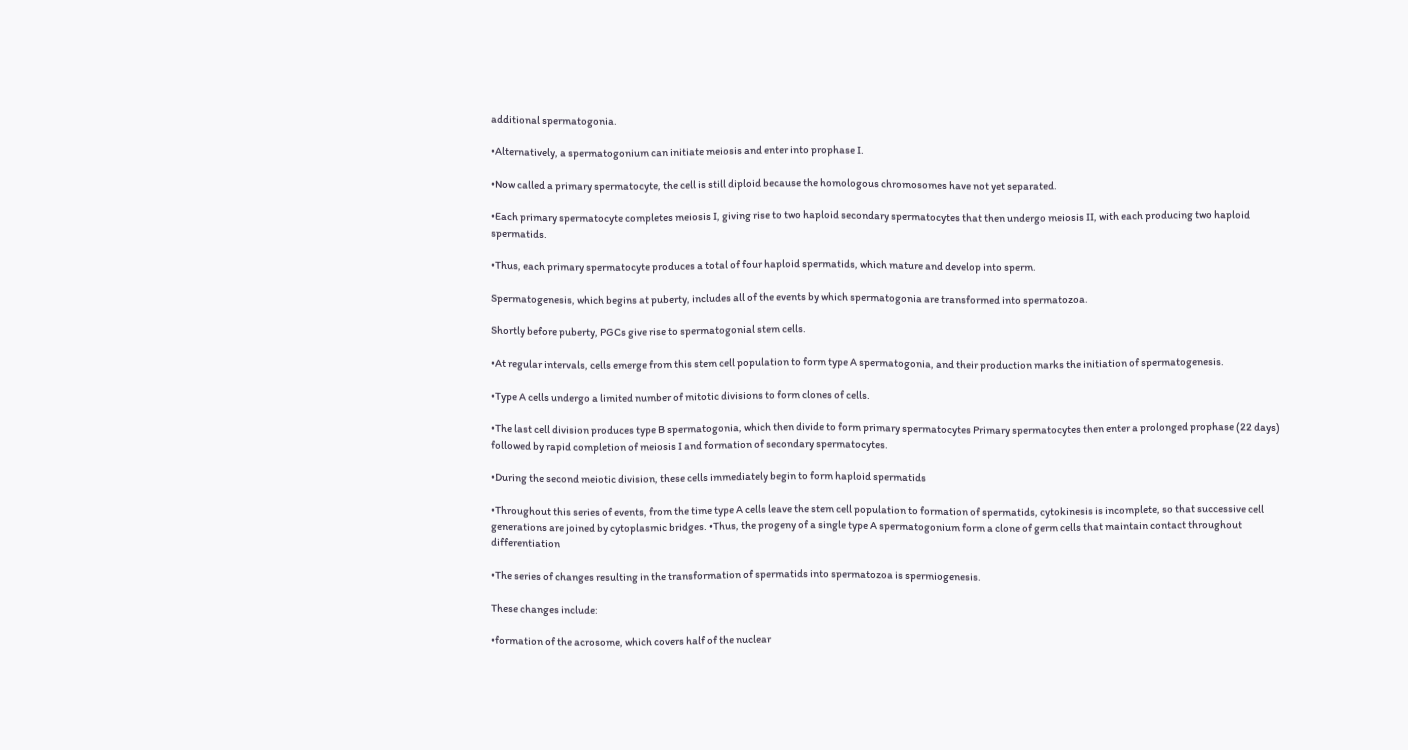additional spermatogonia.

•Alternatively, a spermatogonium can initiate meiosis and enter into prophase I.

•Now called a primary spermatocyte, the cell is still diploid because the homologous chromosomes have not yet separated.

•Each primary spermatocyte completes meiosis I, giving rise to two haploid secondary spermatocytes that then undergo meiosis II, with each producing two haploid spermatids.

•Thus, each primary spermatocyte produces a total of four haploid spermatids, which mature and develop into sperm.

Spermatogenesis, which begins at puberty, includes all of the events by which spermatogonia are transformed into spermatozoa.

Shortly before puberty, PGCs give rise to spermatogonial stem cells.

•At regular intervals, cells emerge from this stem cell population to form type A spermatogonia, and their production marks the initiation of spermatogenesis.

•Type A cells undergo a limited number of mitotic divisions to form clones of cells.

•The last cell division produces type B spermatogonia, which then divide to form primary spermatocytes Primary spermatocytes then enter a prolonged prophase (22 days) followed by rapid completion of meiosis I and formation of secondary spermatocytes.

•During the second meiotic division, these cells immediately begin to form haploid spermatids

•Throughout this series of events, from the time type A cells leave the stem cell population to formation of spermatids, cytokinesis is incomplete, so that successive cell generations are joined by cytoplasmic bridges. •Thus, the progeny of a single type A spermatogonium form a clone of germ cells that maintain contact throughout differentiation

•The series of changes resulting in the transformation of spermatids into spermatozoa is spermiogenesis.

These changes include:

•formation of the acrosome, which covers half of the nuclear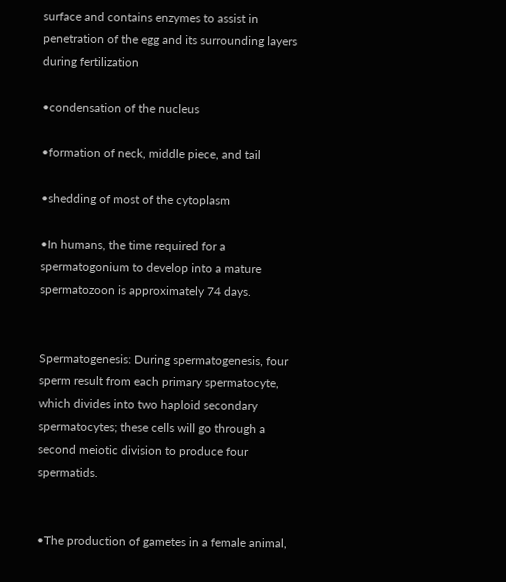surface and contains enzymes to assist in penetration of the egg and its surrounding layers during fertilization

•condensation of the nucleus

•formation of neck, middle piece, and tail

•shedding of most of the cytoplasm

•In humans, the time required for a spermatogonium to develop into a mature spermatozoon is approximately 74 days.


Spermatogenesis: During spermatogenesis, four sperm result from each primary spermatocyte, which divides into two haploid secondary spermatocytes; these cells will go through a second meiotic division to produce four spermatids.


•The production of gametes in a female animal,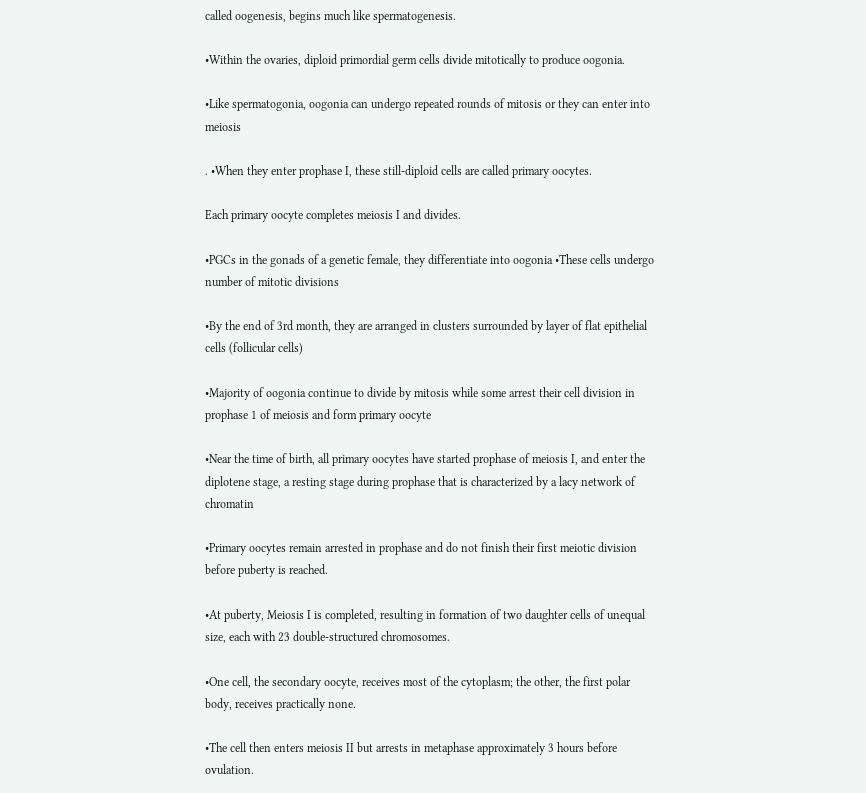called oogenesis, begins much like spermatogenesis.

•Within the ovaries, diploid primordial germ cells divide mitotically to produce oogonia.

•Like spermatogonia, oogonia can undergo repeated rounds of mitosis or they can enter into meiosis

. •When they enter prophase I, these still-diploid cells are called primary oocytes.

Each primary oocyte completes meiosis I and divides.

•PGCs in the gonads of a genetic female, they differentiate into oogonia •These cells undergo number of mitotic divisions

•By the end of 3rd month, they are arranged in clusters surrounded by layer of flat epithelial cells (follicular cells)

•Majority of oogonia continue to divide by mitosis while some arrest their cell division in prophase 1 of meiosis and form primary oocyte

•Near the time of birth, all primary oocytes have started prophase of meiosis I, and enter the diplotene stage, a resting stage during prophase that is characterized by a lacy network of chromatin

•Primary oocytes remain arrested in prophase and do not finish their first meiotic division before puberty is reached.

•At puberty, Meiosis I is completed, resulting in formation of two daughter cells of unequal size, each with 23 double-structured chromosomes.

•One cell, the secondary oocyte, receives most of the cytoplasm; the other, the first polar body, receives practically none.

•The cell then enters meiosis II but arrests in metaphase approximately 3 hours before ovulation.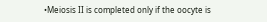•Meiosis II is completed only if the oocyte is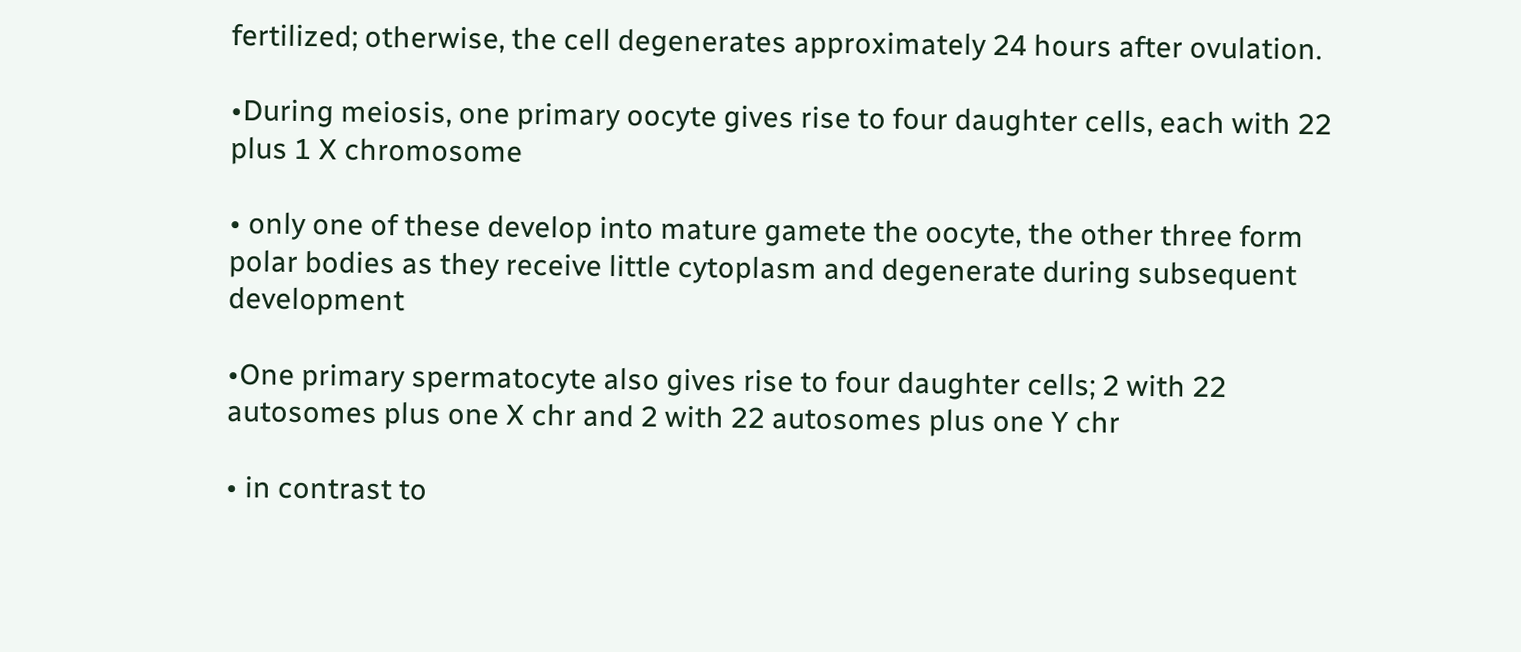fertilized; otherwise, the cell degenerates approximately 24 hours after ovulation.

•During meiosis, one primary oocyte gives rise to four daughter cells, each with 22 plus 1 X chromosome

• only one of these develop into mature gamete the oocyte, the other three form polar bodies as they receive little cytoplasm and degenerate during subsequent development

•One primary spermatocyte also gives rise to four daughter cells; 2 with 22 autosomes plus one X chr and 2 with 22 autosomes plus one Y chr

• in contrast to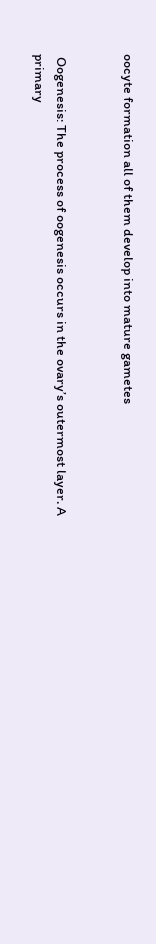oocyte formation all of them develop into mature gametes


 Oogenesis: The process of oogenesis occurs in the ovary’s outermost layer. A primary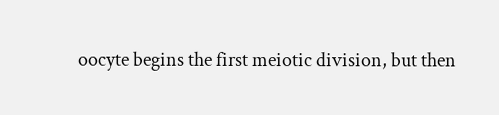oocyte begins the first meiotic division, but then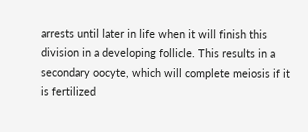arrests until later in life when it will finish this division in a developing follicle. This results in a secondary oocyte, which will complete meiosis if it is fertilized